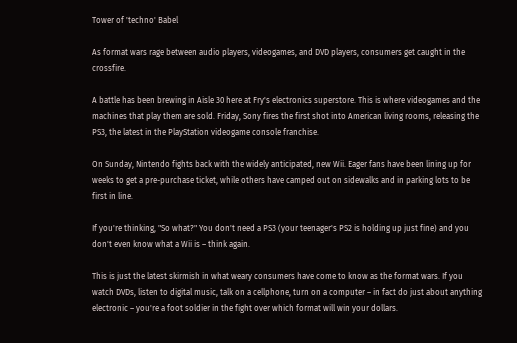Tower of 'techno' Babel

As format wars rage between audio players, videogames, and DVD players, consumers get caught in the crossfire.

A battle has been brewing in Aisle 30 here at Fry's electronics superstore. This is where videogames and the machines that play them are sold. Friday, Sony fires the first shot into American living rooms, releasing the PS3, the latest in the PlayStation videogame console franchise.

On Sunday, Nintendo fights back with the widely anticipated, new Wii. Eager fans have been lining up for weeks to get a pre-purchase ticket, while others have camped out on sidewalks and in parking lots to be first in line.

If you're thinking, "So what?" You don't need a PS3 (your teenager's PS2 is holding up just fine) and you don't even know what a Wii is – think again.

This is just the latest skirmish in what weary consumers have come to know as the format wars. If you watch DVDs, listen to digital music, talk on a cellphone, turn on a computer – in fact do just about anything electronic – you're a foot soldier in the fight over which format will win your dollars.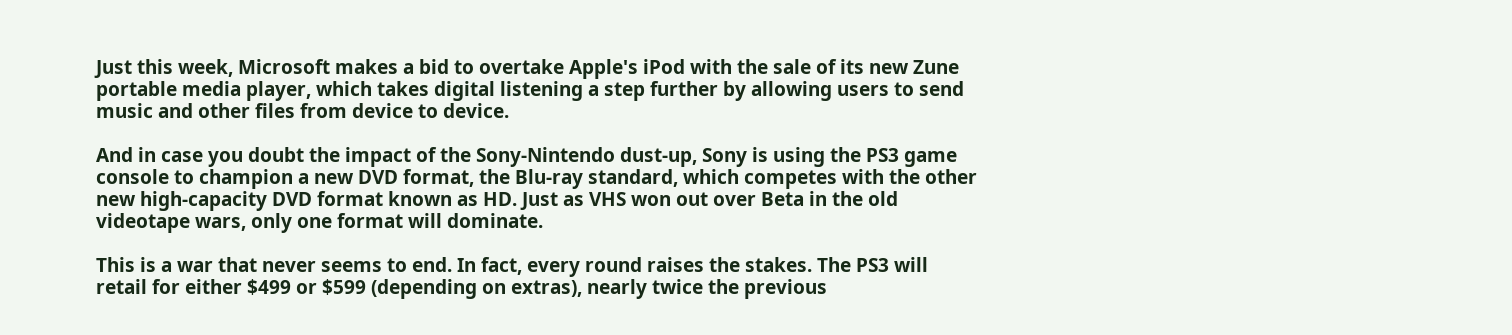Just this week, Microsoft makes a bid to overtake Apple's iPod with the sale of its new Zune portable media player, which takes digital listening a step further by allowing users to send music and other files from device to device.

And in case you doubt the impact of the Sony-Nintendo dust-up, Sony is using the PS3 game console to champion a new DVD format, the Blu-ray standard, which competes with the other new high-capacity DVD format known as HD. Just as VHS won out over Beta in the old videotape wars, only one format will dominate.

This is a war that never seems to end. In fact, every round raises the stakes. The PS3 will retail for either $499 or $599 (depending on extras), nearly twice the previous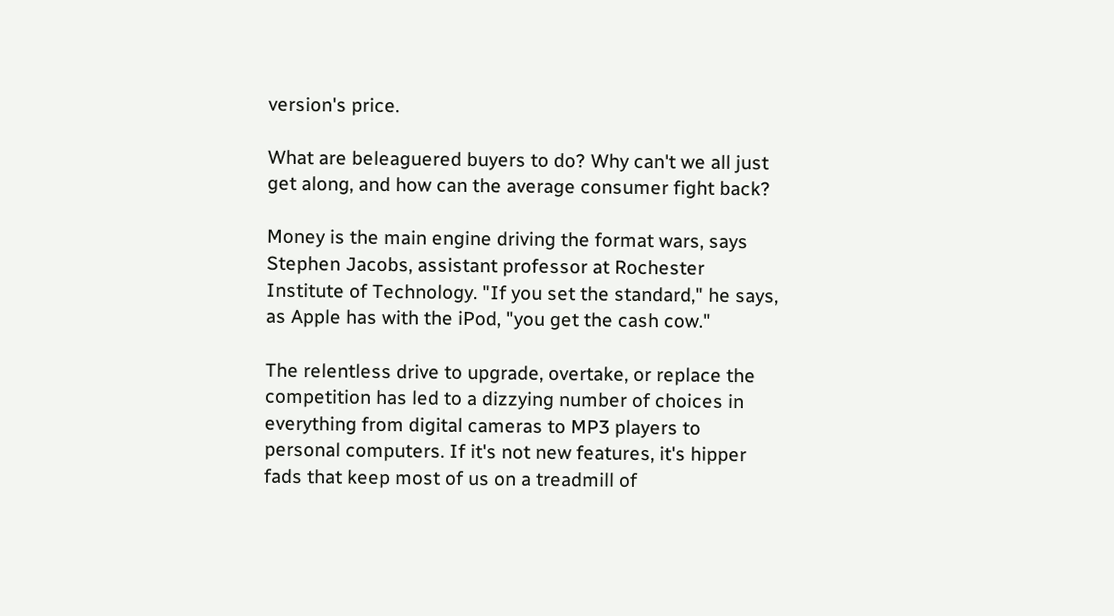version's price.

What are beleaguered buyers to do? Why can't we all just get along, and how can the average consumer fight back?

Money is the main engine driving the format wars, says Stephen Jacobs, assistant professor at Rochester Institute of Technology. "If you set the standard," he says, as Apple has with the iPod, "you get the cash cow."

The relentless drive to upgrade, overtake, or replace the competition has led to a dizzying number of choices in everything from digital cameras to MP3 players to personal computers. If it's not new features, it's hipper fads that keep most of us on a treadmill of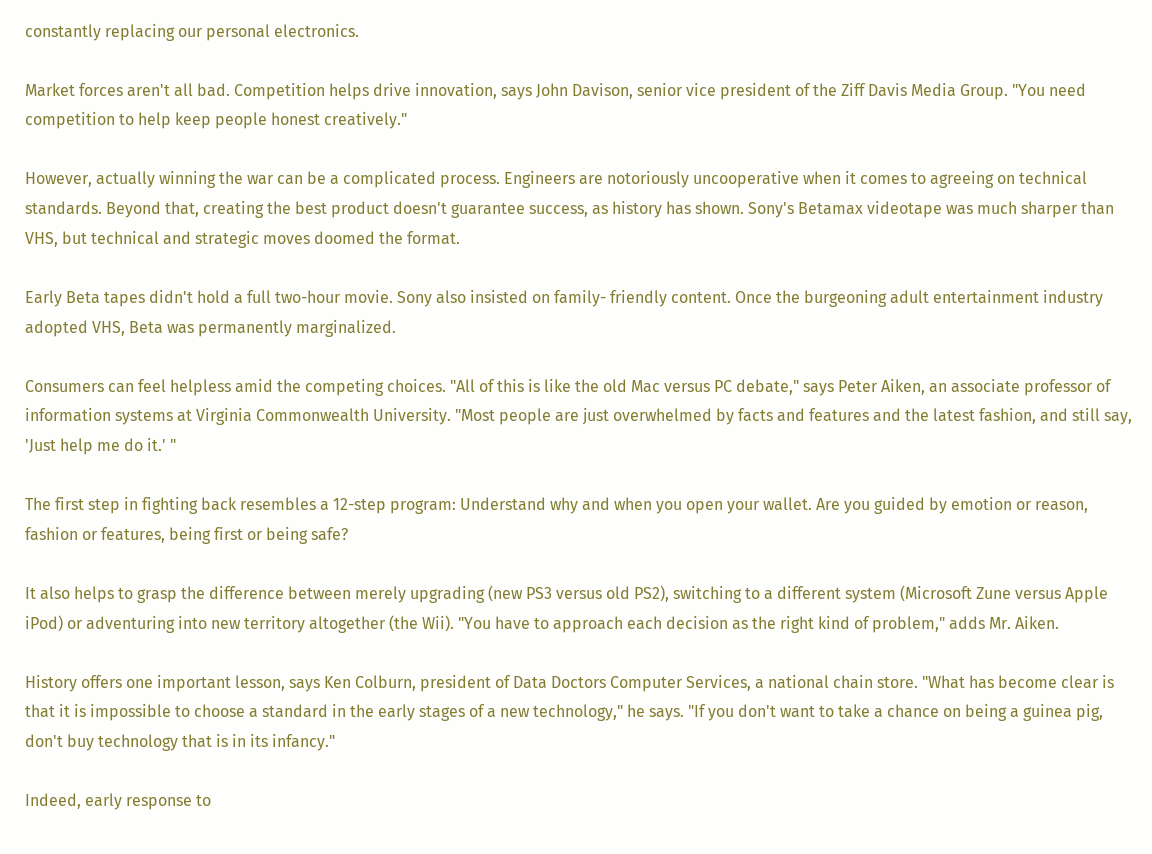constantly replacing our personal electronics.

Market forces aren't all bad. Competition helps drive innovation, says John Davison, senior vice president of the Ziff Davis Media Group. "You need competition to help keep people honest creatively."

However, actually winning the war can be a complicated process. Engineers are notoriously uncooperative when it comes to agreeing on technical standards. Beyond that, creating the best product doesn't guarantee success, as history has shown. Sony's Betamax videotape was much sharper than VHS, but technical and strategic moves doomed the format.

Early Beta tapes didn't hold a full two-hour movie. Sony also insisted on family- friendly content. Once the burgeoning adult entertainment industry adopted VHS, Beta was permanently marginalized.

Consumers can feel helpless amid the competing choices. "All of this is like the old Mac versus PC debate," says Peter Aiken, an associate professor of information systems at Virginia Commonwealth University. "Most people are just overwhelmed by facts and features and the latest fashion, and still say, 'Just help me do it.' "

The first step in fighting back resembles a 12-step program: Understand why and when you open your wallet. Are you guided by emotion or reason, fashion or features, being first or being safe?

It also helps to grasp the difference between merely upgrading (new PS3 versus old PS2), switching to a different system (Microsoft Zune versus Apple iPod) or adventuring into new territory altogether (the Wii). "You have to approach each decision as the right kind of problem," adds Mr. Aiken.

History offers one important lesson, says Ken Colburn, president of Data Doctors Computer Services, a national chain store. "What has become clear is that it is impossible to choose a standard in the early stages of a new technology," he says. "If you don't want to take a chance on being a guinea pig, don't buy technology that is in its infancy."

Indeed, early response to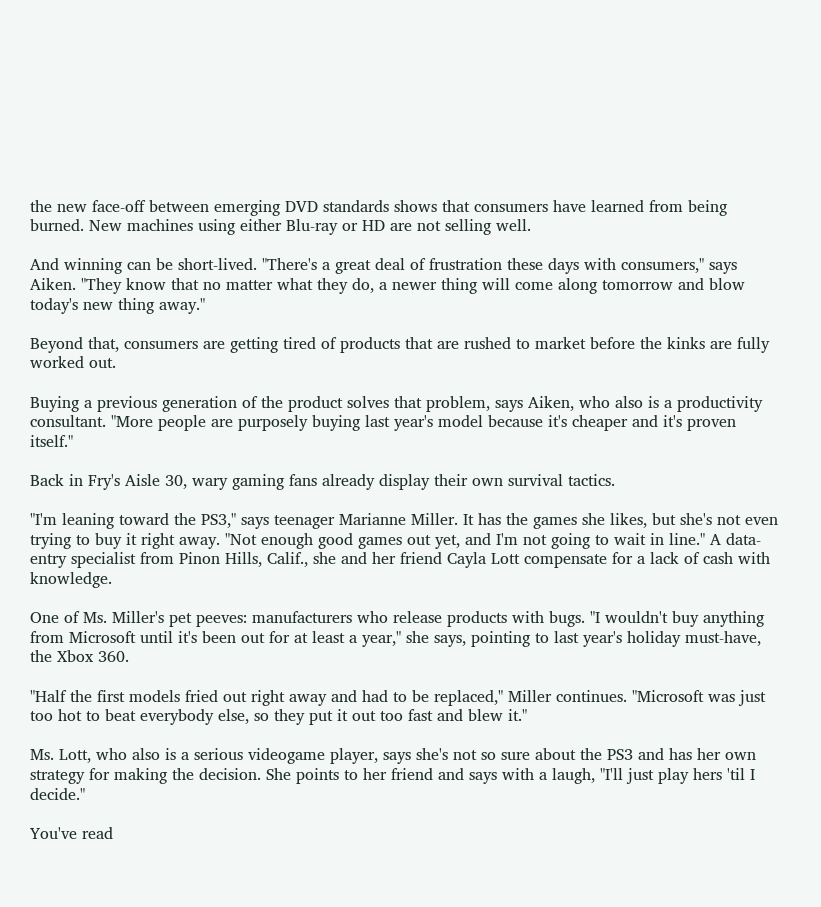the new face-off between emerging DVD standards shows that consumers have learned from being burned. New machines using either Blu-ray or HD are not selling well.

And winning can be short-lived. "There's a great deal of frustration these days with consumers," says Aiken. "They know that no matter what they do, a newer thing will come along tomorrow and blow today's new thing away."

Beyond that, consumers are getting tired of products that are rushed to market before the kinks are fully worked out.

Buying a previous generation of the product solves that problem, says Aiken, who also is a productivity consultant. "More people are purposely buying last year's model because it's cheaper and it's proven itself."

Back in Fry's Aisle 30, wary gaming fans already display their own survival tactics.

"I'm leaning toward the PS3," says teenager Marianne Miller. It has the games she likes, but she's not even trying to buy it right away. "Not enough good games out yet, and I'm not going to wait in line." A data-entry specialist from Pinon Hills, Calif., she and her friend Cayla Lott compensate for a lack of cash with knowledge.

One of Ms. Miller's pet peeves: manufacturers who release products with bugs. "I wouldn't buy anything from Microsoft until it's been out for at least a year," she says, pointing to last year's holiday must-have, the Xbox 360.

"Half the first models fried out right away and had to be replaced," Miller continues. "Microsoft was just too hot to beat everybody else, so they put it out too fast and blew it."

Ms. Lott, who also is a serious videogame player, says she's not so sure about the PS3 and has her own strategy for making the decision. She points to her friend and says with a laugh, "I'll just play hers 'til I decide."

You've read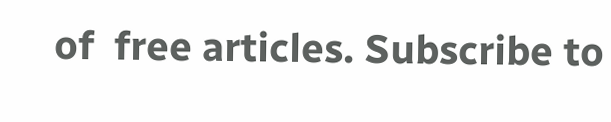of  free articles. Subscribe to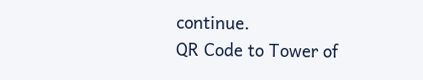continue.
QR Code to Tower of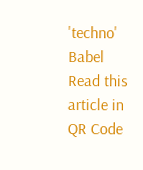'techno' Babel
Read this article in
QR Code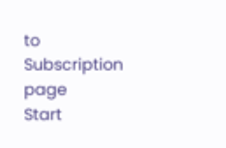to Subscription page
Start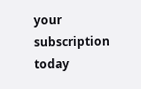your subscription today